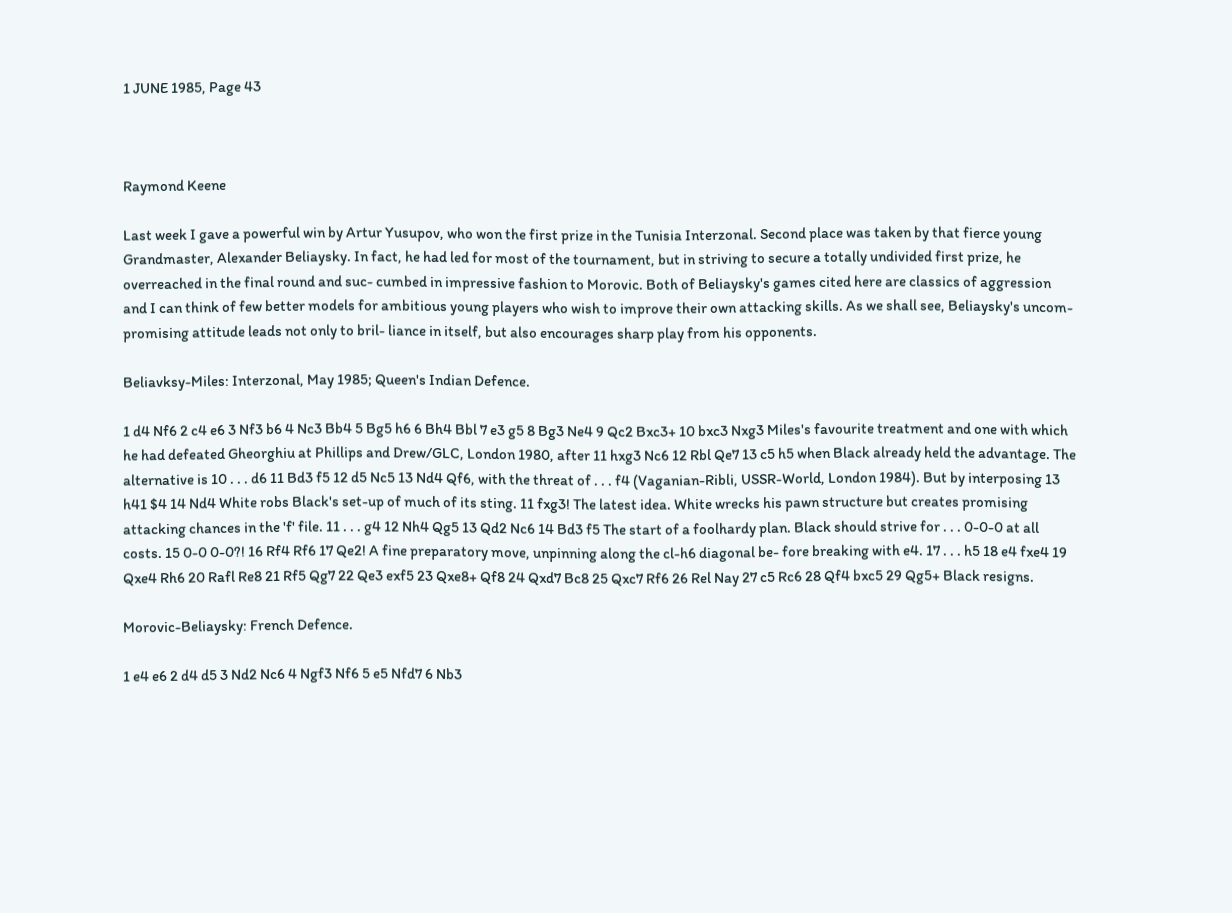1 JUNE 1985, Page 43



Raymond Keene

Last week I gave a powerful win by Artur Yusupov, who won the first prize in the Tunisia Interzonal. Second place was taken by that fierce young Grandmaster, Alexander Beliaysky. In fact, he had led for most of the tournament, but in striving to secure a totally undivided first prize, he overreached in the final round and suc- cumbed in impressive fashion to Morovic. Both of Beliaysky's games cited here are classics of aggression and I can think of few better models for ambitious young players who wish to improve their own attacking skills. As we shall see, Beliaysky's uncom- promising attitude leads not only to bril- liance in itself, but also encourages sharp play from his opponents.

Beliavksy-Miles: Interzonal, May 1985; Queen's Indian Defence.

1 d4 Nf6 2 c4 e6 3 Nf3 b6 4 Nc3 Bb4 5 Bg5 h6 6 Bh4 Bbl 7 e3 g5 8 Bg3 Ne4 9 Qc2 Bxc3+ 10 bxc3 Nxg3 Miles's favourite treatment and one with which he had defeated Gheorghiu at Phillips and Drew/GLC, London 1980, after 11 hxg3 Nc6 12 Rbl Qe7 13 c5 h5 when Black already held the advantage. The alternative is 10 . . . d6 11 Bd3 f5 12 d5 Nc5 13 Nd4 Qf6, with the threat of . . . f4 (Vaganian-Ribli, USSR-World, London 1984). But by interposing 13 h41 $4 14 Nd4 White robs Black's set-up of much of its sting. 11 fxg3! The latest idea. White wrecks his pawn structure but creates promising attacking chances in the 'f' file. 11 . . . g4 12 Nh4 Qg5 13 Qd2 Nc6 14 Bd3 f5 The start of a foolhardy plan. Black should strive for . . . 0-0-0 at all costs. 15 0-0 0-0?! 16 Rf4 Rf6 17 Qe2! A fine preparatory move, unpinning along the cl-h6 diagonal be- fore breaking with e4. 17 . . . h5 18 e4 fxe4 19 Qxe4 Rh6 20 Rafl Re8 21 Rf5 Qg7 22 Qe3 exf5 23 Qxe8+ Qf8 24 Qxd7 Bc8 25 Qxc7 Rf6 26 Rel Nay 27 c5 Rc6 28 Qf4 bxc5 29 Qg5+ Black resigns.

Morovic-Beliaysky: French Defence.

1 e4 e6 2 d4 d5 3 Nd2 Nc6 4 Ngf3 Nf6 5 e5 Nfd7 6 Nb3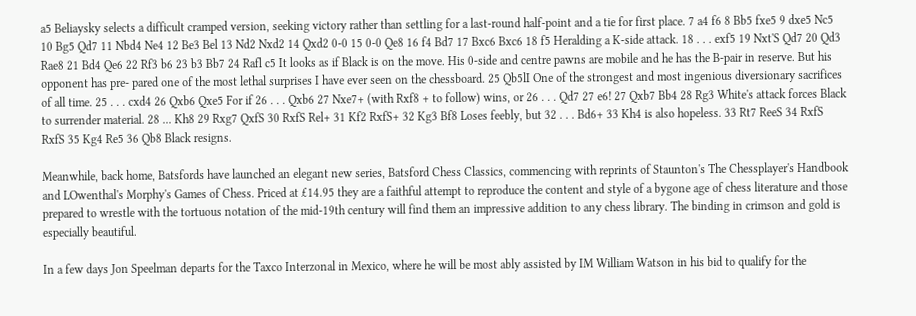a5 Beliaysky selects a difficult cramped version, seeking victory rather than settling for a last-round half-point and a tie for first place. 7 a4 f6 8 Bb5 fxe5 9 dxe5 Nc5 10 Bg5 Qd7 11 Nbd4 Ne4 12 Be3 Bel 13 Nd2 Nxd2 14 Qxd2 0-0 15 0-0 Qe8 16 f4 Bd7 17 Bxc6 Bxc6 18 f5 Heralding a K-side attack. 18 . . . exf5 19 Nxt'S Qd7 20 Qd3 Rae8 21 Bd4 Qe6 22 Rf3 b6 23 b3 Bb7 24 Rafl c5 It looks as if Black is on the move. His 0-side and centre pawns are mobile and he has the B-pair in reserve. But his opponent has pre- pared one of the most lethal surprises I have ever seen on the chessboard. 25 Qb5lI One of the strongest and most ingenious diversionary sacrifices of all time. 25 . . . cxd4 26 Qxb6 Qxe5 For if 26 . . . Qxb6 27 Nxe7+ (with Rxf8 + to follow) wins, or 26 . . . Qd7 27 e6! 27 Qxb7 Bb4 28 Rg3 White's attack forces Black to surrender material. 28 ... Kh8 29 Rxg7 QxfS 30 RxfS Rel+ 31 Kf2 RxfS+ 32 Kg3 Bf8 Loses feebly, but 32 . . . Bd6+ 33 Kh4 is also hopeless. 33 Rt7 ReeS 34 RxfS RxfS 35 Kg4 Re5 36 Qb8 Black resigns.

Meanwhile, back home, Batsfords have launched an elegant new series, Batsford Chess Classics, commencing with reprints of Staunton's The Chessplayer's Handbook and LOwenthal's Morphy's Games of Chess. Priced at £14.95 they are a faithful attempt to reproduce the content and style of a bygone age of chess literature and those prepared to wrestle with the tortuous notation of the mid-19th century will find them an impressive addition to any chess library. The binding in crimson and gold is especially beautiful.

In a few days Jon Speelman departs for the Taxco Interzonal in Mexico, where he will be most ably assisted by IM William Watson in his bid to qualify for the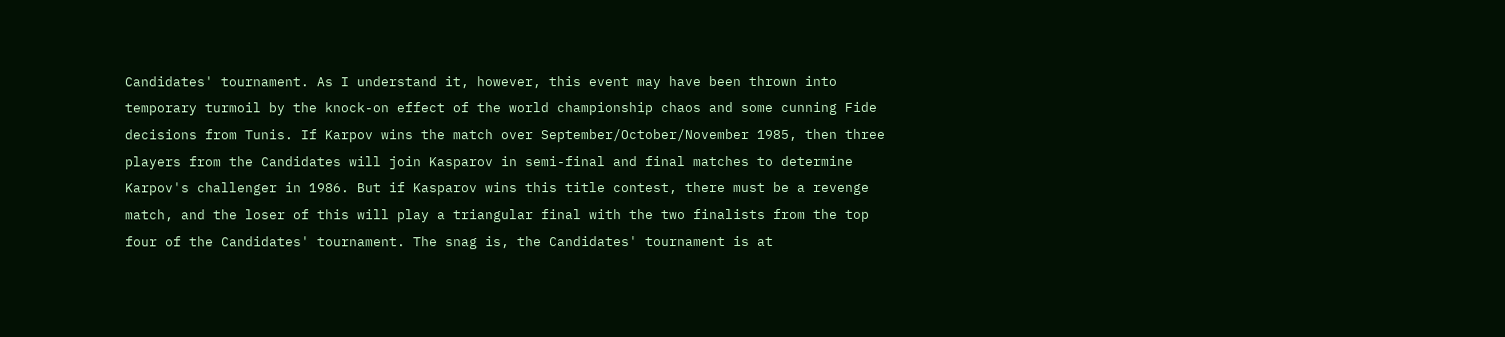Candidates' tournament. As I understand it, however, this event may have been thrown into temporary turmoil by the knock-on effect of the world championship chaos and some cunning Fide decisions from Tunis. If Karpov wins the match over September/October/November 1985, then three players from the Candidates will join Kasparov in semi-final and final matches to determine Karpov's challenger in 1986. But if Kasparov wins this title contest, there must be a revenge match, and the loser of this will play a triangular final with the two finalists from the top four of the Candidates' tournament. The snag is, the Candidates' tournament is at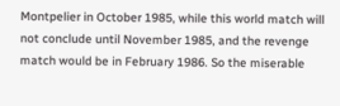Montpelier in October 1985, while this world match will not conclude until November 1985, and the revenge match would be in February 1986. So the miserable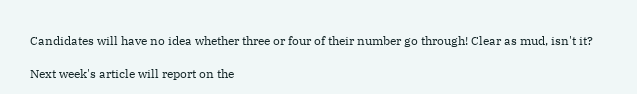Candidates will have no idea whether three or four of their number go through! Clear as mud, isn't it?

Next week's article will report on the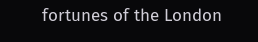fortunes of the London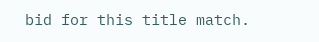bid for this title match.